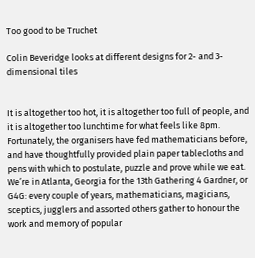Too good to be Truchet

Colin Beveridge looks at different designs for 2- and 3-dimensional tiles


It is altogether too hot, it is altogether too full of people, and it is altogether too lunchtime for what feels like 8pm. Fortunately, the organisers have fed mathematicians before, and have thoughtfully provided plain paper tablecloths and pens with which to postulate, puzzle and prove while we eat. We’re in Atlanta, Georgia for the 13th Gathering 4 Gardner, or G4G: every couple of years, mathematicians, magicians, sceptics, jugglers and assorted others gather to honour the work and memory of popular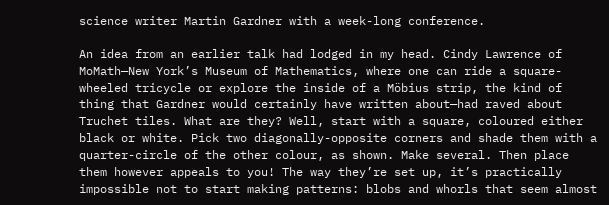science writer Martin Gardner with a week-long conference.

An idea from an earlier talk had lodged in my head. Cindy Lawrence of MoMath—New York’s Museum of Mathematics, where one can ride a square-wheeled tricycle or explore the inside of a Möbius strip, the kind of thing that Gardner would certainly have written about—had raved about Truchet tiles. What are they? Well, start with a square, coloured either black or white. Pick two diagonally-opposite corners and shade them with a quarter-circle of the other colour, as shown. Make several. Then place them however appeals to you! The way they’re set up, it’s practically impossible not to start making patterns: blobs and whorls that seem almost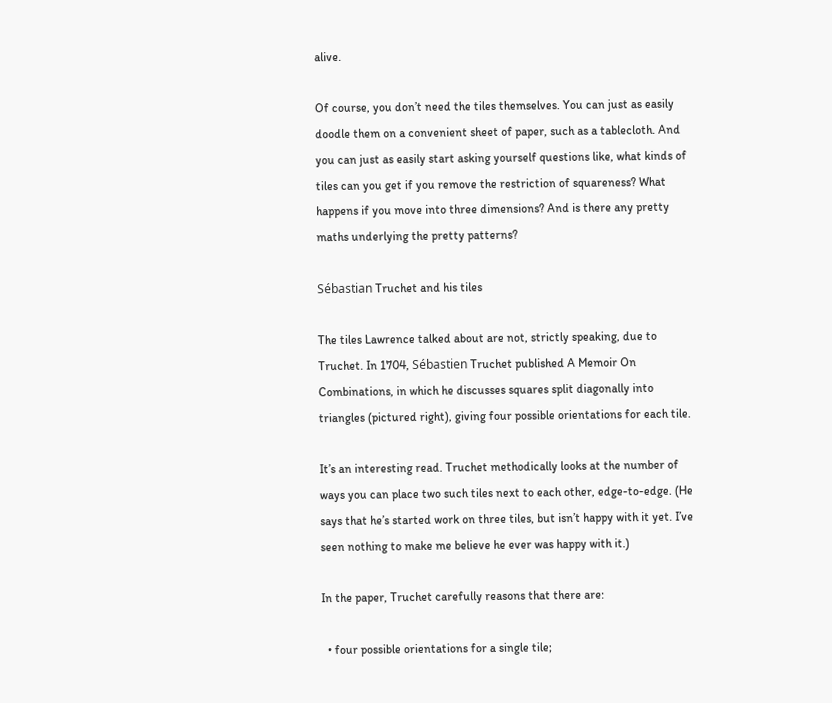alive.

Of course, you don’t need the tiles themselves. You can just as easily doodle them on a convenient sheet of paper, such as a tablecloth. And you can just as easily start asking yourself questions like, what kinds of tiles can you get if you remove the restriction of squareness? What happens if you move into three dimensions? And is there any pretty maths underlying the pretty patterns?

Sébastian Truchet and his tiles

The tiles Lawrence talked about are not, strictly speaking, due to Truchet. In 1704, Sébastien Truchet published A Memoir On Combinations, in which he discusses squares split diagonally into triangles (pictured right), giving four possible orientations for each tile.

It’s an interesting read. Truchet methodically looks at the number of ways you can place two such tiles next to each other, edge-to-edge. (He says that he’s started work on three tiles, but isn’t happy with it yet. I’ve seen nothing to make me believe he ever was happy with it.)

In the paper, Truchet carefully reasons that there are:

  • four possible orientations for a single tile;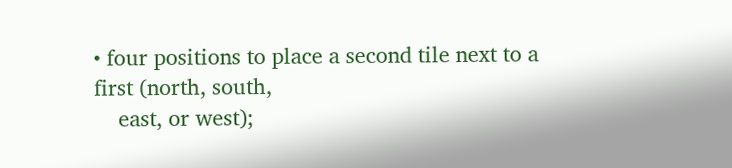• four positions to place a second tile next to a first (north, south,
    east, or west);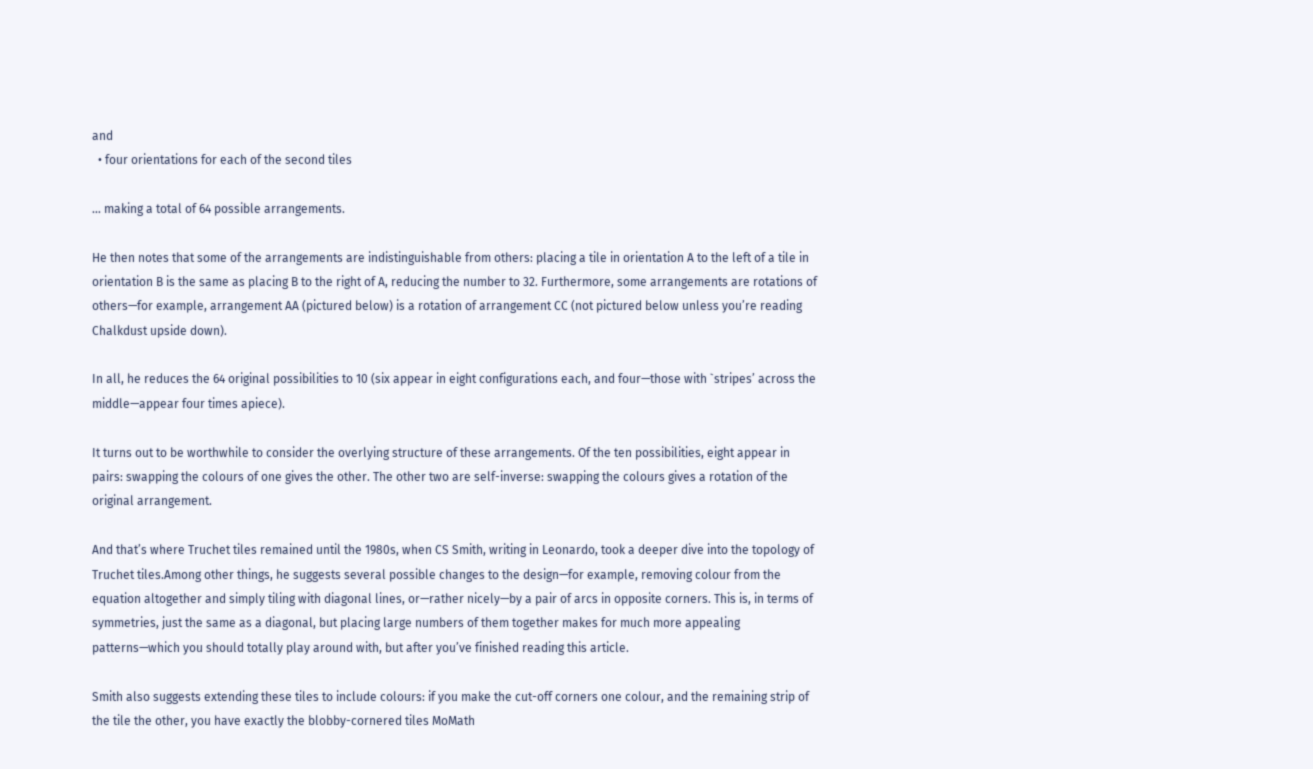and
  • four orientations for each of the second tiles

… making a total of 64 possible arrangements.

He then notes that some of the arrangements are indistinguishable from others: placing a tile in orientation A to the left of a tile in orientation B is the same as placing B to the right of A, reducing the number to 32. Furthermore, some arrangements are rotations of others—for example, arrangement AA (pictured below) is a rotation of arrangement CC (not pictured below unless you’re reading Chalkdust upside down).

In all, he reduces the 64 original possibilities to 10 (six appear in eight configurations each, and four—those with `stripes’ across the middle—appear four times apiece).

It turns out to be worthwhile to consider the overlying structure of these arrangements. Of the ten possibilities, eight appear in pairs: swapping the colours of one gives the other. The other two are self-inverse: swapping the colours gives a rotation of the original arrangement.

And that’s where Truchet tiles remained until the 1980s, when CS Smith, writing in Leonardo, took a deeper dive into the topology of Truchet tiles.Among other things, he suggests several possible changes to the design—for example, removing colour from the equation altogether and simply tiling with diagonal lines, or—rather nicely—by a pair of arcs in opposite corners. This is, in terms of symmetries, just the same as a diagonal, but placing large numbers of them together makes for much more appealing patterns—which you should totally play around with, but after you’ve finished reading this article.

Smith also suggests extending these tiles to include colours: if you make the cut-off corners one colour, and the remaining strip of the tile the other, you have exactly the blobby-cornered tiles MoMath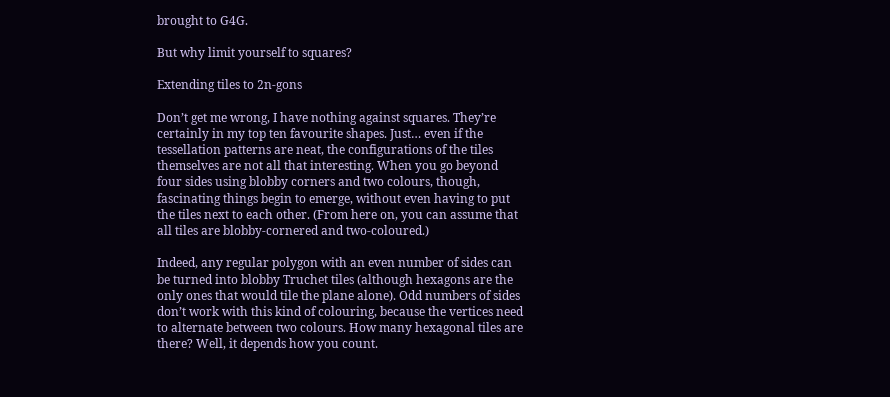brought to G4G.

But why limit yourself to squares?

Extending tiles to 2n-gons

Don’t get me wrong, I have nothing against squares. They’re certainly in my top ten favourite shapes. Just… even if the tessellation patterns are neat, the configurations of the tiles themselves are not all that interesting. When you go beyond four sides using blobby corners and two colours, though, fascinating things begin to emerge, without even having to put the tiles next to each other. (From here on, you can assume that all tiles are blobby-cornered and two-coloured.)

Indeed, any regular polygon with an even number of sides can be turned into blobby Truchet tiles (although hexagons are the only ones that would tile the plane alone). Odd numbers of sides don’t work with this kind of colouring, because the vertices need to alternate between two colours. How many hexagonal tiles are there? Well, it depends how you count.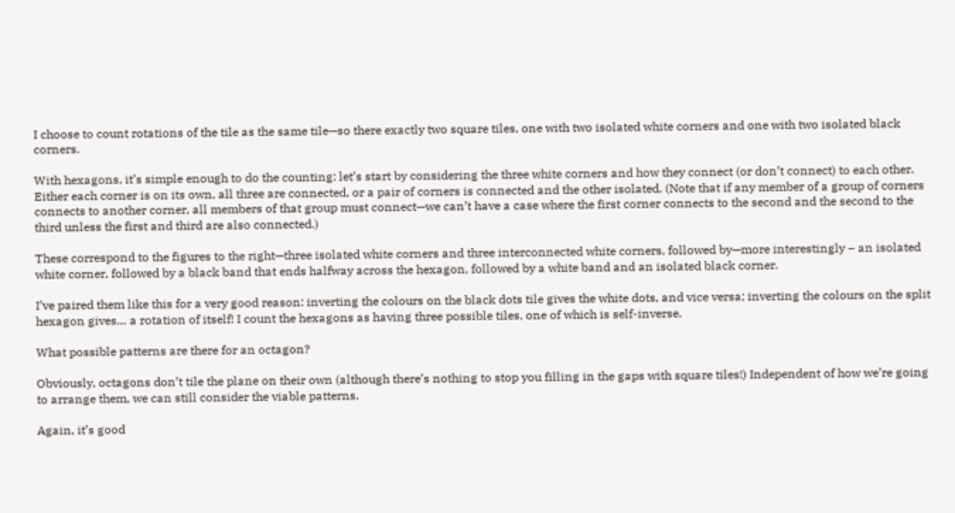I choose to count rotations of the tile as the same tile—so there exactly two square tiles, one with two isolated white corners and one with two isolated black corners.

With hexagons, it’s simple enough to do the counting: let’s start by considering the three white corners and how they connect (or don’t connect) to each other. Either each corner is on its own, all three are connected, or a pair of corners is connected and the other isolated. (Note that if any member of a group of corners connects to another corner, all members of that group must connect—we can’t have a case where the first corner connects to the second and the second to the third unless the first and third are also connected.)

These correspond to the figures to the right—three isolated white corners and three interconnected white corners, followed by—more interestingly – an isolated white corner, followed by a black band that ends halfway across the hexagon, followed by a white band and an isolated black corner.

I’ve paired them like this for a very good reason: inverting the colours on the black dots tile gives the white dots, and vice versa; inverting the colours on the split hexagon gives… a rotation of itself! I count the hexagons as having three possible tiles, one of which is self-inverse.

What possible patterns are there for an octagon?

Obviously, octagons don’t tile the plane on their own (although there’s nothing to stop you filling in the gaps with square tiles!) Independent of how we’re going to arrange them, we can still consider the viable patterns.

Again, it’s good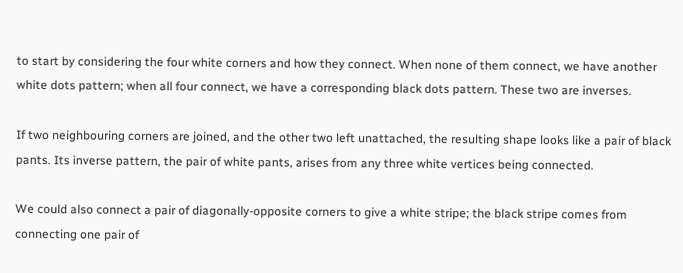to start by considering the four white corners and how they connect. When none of them connect, we have another white dots pattern; when all four connect, we have a corresponding black dots pattern. These two are inverses.

If two neighbouring corners are joined, and the other two left unattached, the resulting shape looks like a pair of black pants. Its inverse pattern, the pair of white pants, arises from any three white vertices being connected.

We could also connect a pair of diagonally-opposite corners to give a white stripe; the black stripe comes from connecting one pair of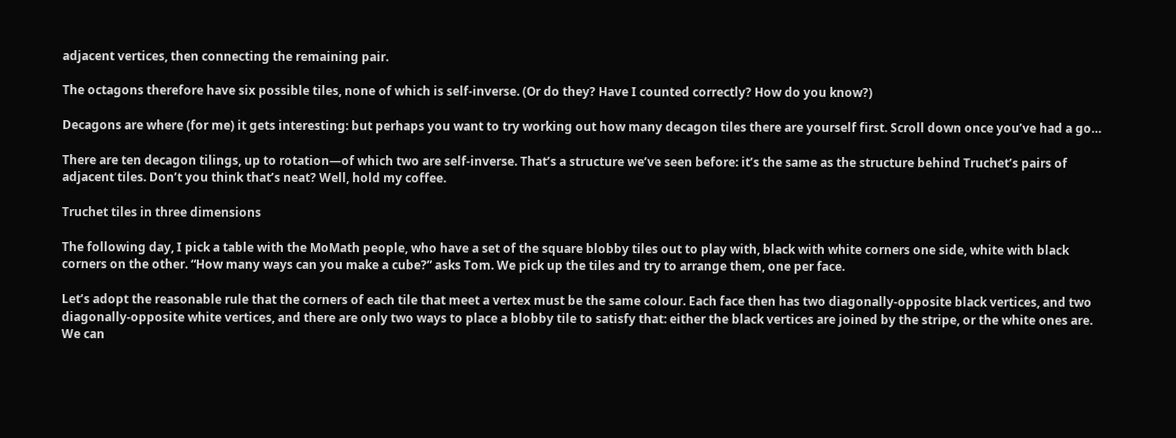adjacent vertices, then connecting the remaining pair.

The octagons therefore have six possible tiles, none of which is self-inverse. (Or do they? Have I counted correctly? How do you know?)

Decagons are where (for me) it gets interesting: but perhaps you want to try working out how many decagon tiles there are yourself first. Scroll down once you’ve had a go…

There are ten decagon tilings, up to rotation—of which two are self-inverse. That’s a structure we’ve seen before: it’s the same as the structure behind Truchet’s pairs of adjacent tiles. Don’t you think that’s neat? Well, hold my coffee.

Truchet tiles in three dimensions

The following day, I pick a table with the MoMath people, who have a set of the square blobby tiles out to play with, black with white corners one side, white with black corners on the other. “How many ways can you make a cube?” asks Tom. We pick up the tiles and try to arrange them, one per face.

Let’s adopt the reasonable rule that the corners of each tile that meet a vertex must be the same colour. Each face then has two diagonally-opposite black vertices, and two diagonally-opposite white vertices, and there are only two ways to place a blobby tile to satisfy that: either the black vertices are joined by the stripe, or the white ones are. We can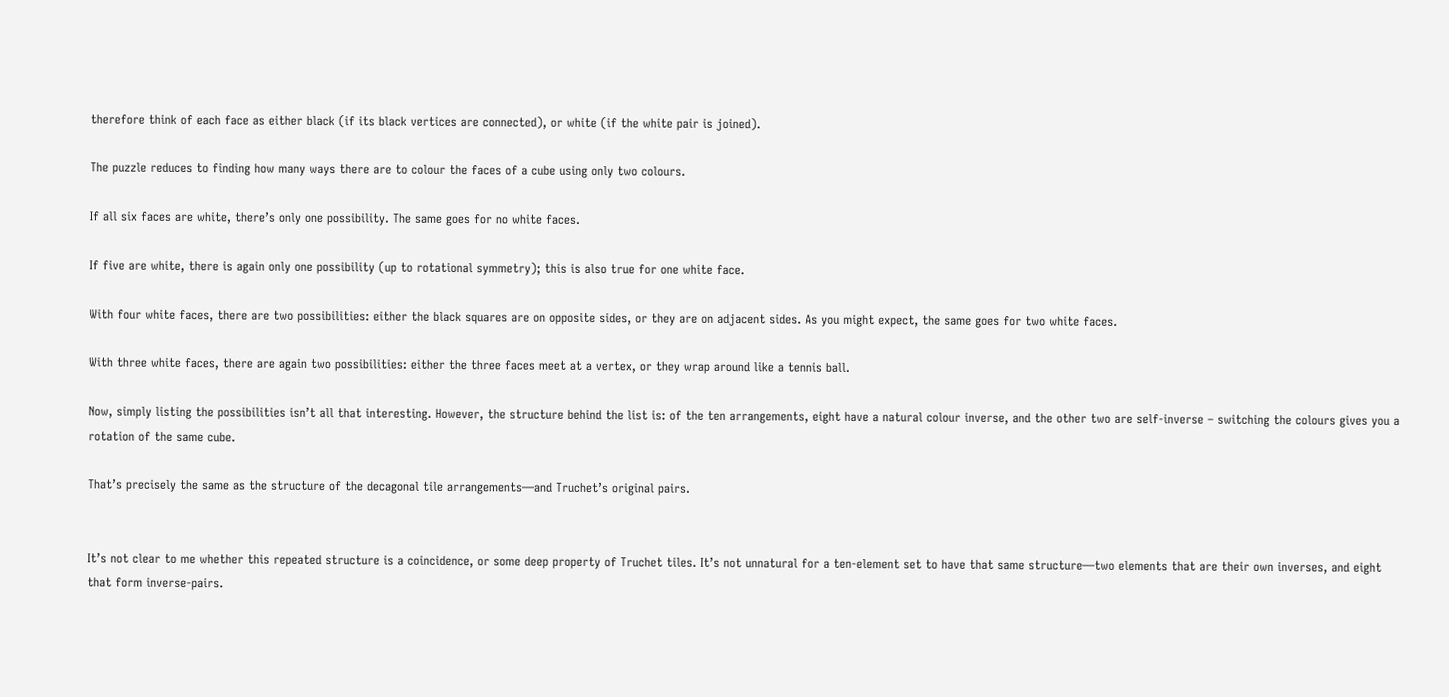therefore think of each face as either black (if its black vertices are connected), or white (if the white pair is joined).

The puzzle reduces to finding how many ways there are to colour the faces of a cube using only two colours.

If all six faces are white, there’s only one possibility. The same goes for no white faces.

If five are white, there is again only one possibility (up to rotational symmetry); this is also true for one white face.

With four white faces, there are two possibilities: either the black squares are on opposite sides, or they are on adjacent sides. As you might expect, the same goes for two white faces.

With three white faces, there are again two possibilities: either the three faces meet at a vertex, or they wrap around like a tennis ball.

Now, simply listing the possibilities isn’t all that interesting. However, the structure behind the list is: of the ten arrangements, eight have a natural colour inverse, and the other two are self-inverse – switching the colours gives you a rotation of the same cube.

That’s precisely the same as the structure of the decagonal tile arrangements—and Truchet’s original pairs.


It’s not clear to me whether this repeated structure is a coincidence, or some deep property of Truchet tiles. It’s not unnatural for a ten-element set to have that same structure—two elements that are their own inverses, and eight that form inverse-pairs.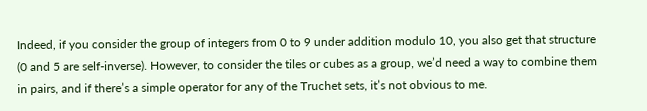Indeed, if you consider the group of integers from 0 to 9 under addition modulo 10, you also get that structure (0 and 5 are self-inverse). However, to consider the tiles or cubes as a group, we’d need a way to combine them in pairs, and if there’s a simple operator for any of the Truchet sets, it’s not obvious to me.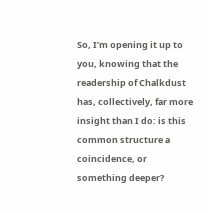So, I’m opening it up to you, knowing that the readership of Chalkdust has, collectively, far more insight than I do: is this common structure a coincidence, or something deeper?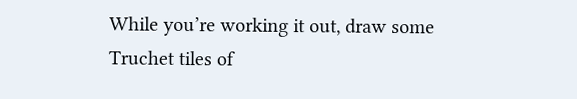While you’re working it out, draw some Truchet tiles of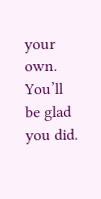your own. You’ll be glad you did.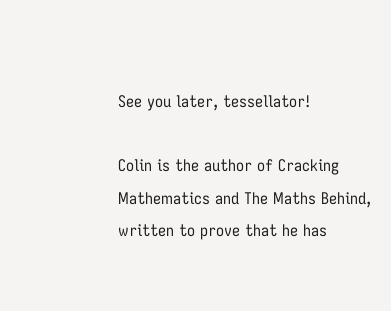See you later, tessellator!

Colin is the author of Cracking Mathematics and The Maths Behind, written to prove that he has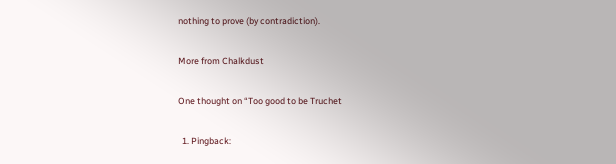nothing to prove (by contradiction).

More from Chalkdust

One thought on “Too good to be Truchet

  1. Pingback: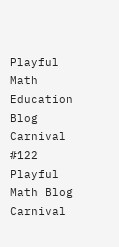Playful Math Education Blog Carnival #122 Playful Math Blog Carnival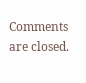Comments are closed.